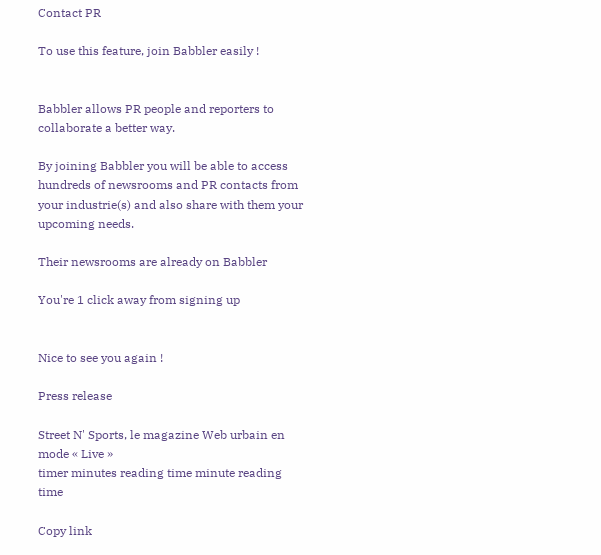Contact PR

To use this feature, join Babbler easily !


Babbler allows PR people and reporters to collaborate a better way.

By joining Babbler you will be able to access hundreds of newsrooms and PR contacts from your industrie(s) and also share with them your upcoming needs.

Their newsrooms are already on Babbler

You're 1 click away from signing up


Nice to see you again !

Press release

Street N' Sports, le magazine Web urbain en mode « Live »
timer minutes reading time minute reading time

Copy link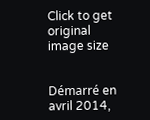Click to get original image size


Démarré en avril 2014,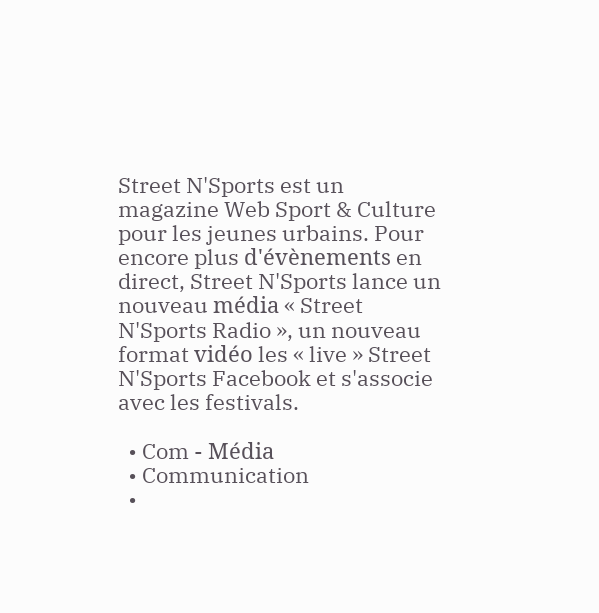Street N'Sports est un magazine Web Sport & Culture pour les jeunes urbains. Pour encore plus d'évènements en direct, Street N'Sports lance un nouveau média « Street N'Sports Radio », un nouveau format vidéo les « live » Street N'Sports Facebook et s'associe avec les festivals.

  • Com - Média
  • Communication
  •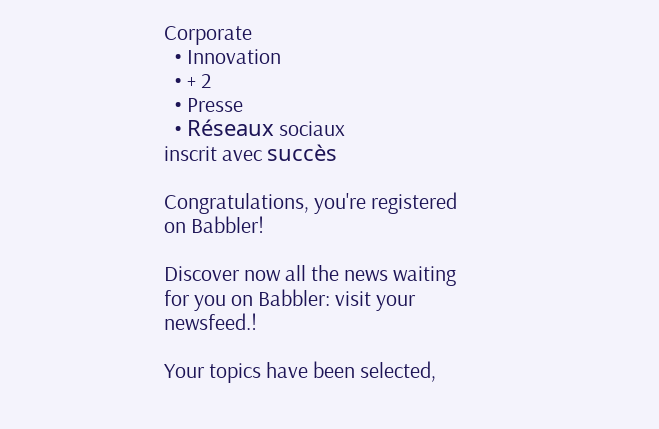Corporate
  • Innovation
  • + 2
  • Presse
  • Réseaux sociaux
inscrit avec succès

Congratulations, you're registered on Babbler!

Discover now all the news waiting for you on Babbler: visit your newsfeed.!

Your topics have been selected,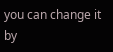you can change it by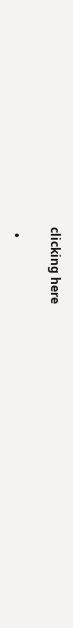clicking here

  •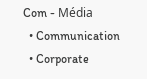Com - Média
  • Communication
  • Corporate